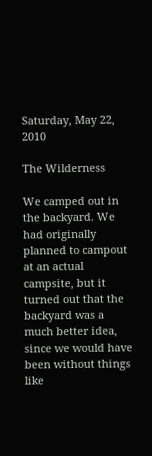Saturday, May 22, 2010

The Wilderness

We camped out in the backyard. We had originally planned to campout at an actual campsite, but it turned out that the backyard was a much better idea, since we would have been without things like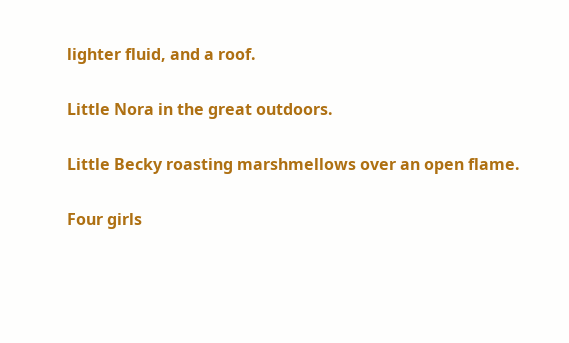lighter fluid, and a roof.

Little Nora in the great outdoors.

Little Becky roasting marshmellows over an open flame.

Four girls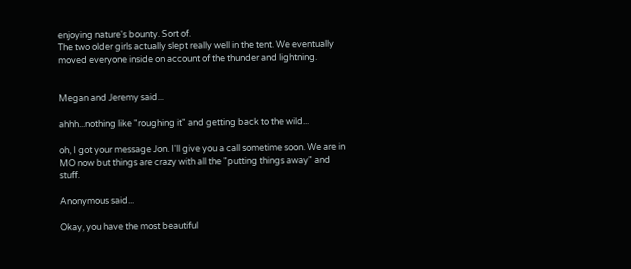enjoying nature's bounty. Sort of.
The two older girls actually slept really well in the tent. We eventually moved everyone inside on account of the thunder and lightning.


Megan and Jeremy said...

ahhh...nothing like "roughing it" and getting back to the wild...

oh, I got your message Jon. I'll give you a call sometime soon. We are in MO now but things are crazy with all the "putting things away" and stuff.

Anonymous said...

Okay, you have the most beautiful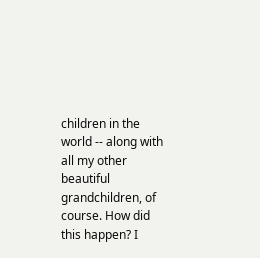children in the world -- along with all my other beautiful grandchildren, of course. How did this happen? I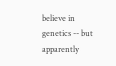believe in genetics -- but apparently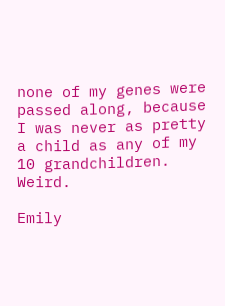none of my genes were passed along, because I was never as pretty a child as any of my 10 grandchildren. Weird.

Emily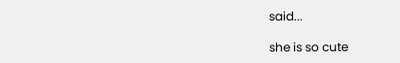said...

she is so cute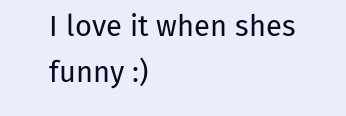I love it when shes funny :)